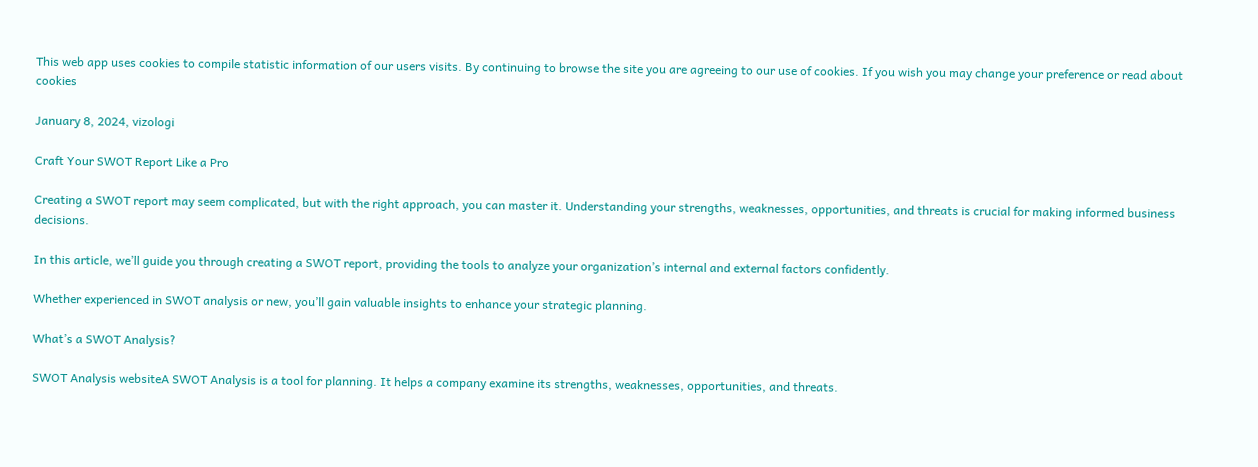This web app uses cookies to compile statistic information of our users visits. By continuing to browse the site you are agreeing to our use of cookies. If you wish you may change your preference or read about cookies

January 8, 2024, vizologi

Craft Your SWOT Report Like a Pro

Creating a SWOT report may seem complicated, but with the right approach, you can master it. Understanding your strengths, weaknesses, opportunities, and threats is crucial for making informed business decisions.

In this article, we’ll guide you through creating a SWOT report, providing the tools to analyze your organization’s internal and external factors confidently.

Whether experienced in SWOT analysis or new, you’ll gain valuable insights to enhance your strategic planning.

What’s a SWOT Analysis?

SWOT Analysis websiteA SWOT Analysis is a tool for planning. It helps a company examine its strengths, weaknesses, opportunities, and threats.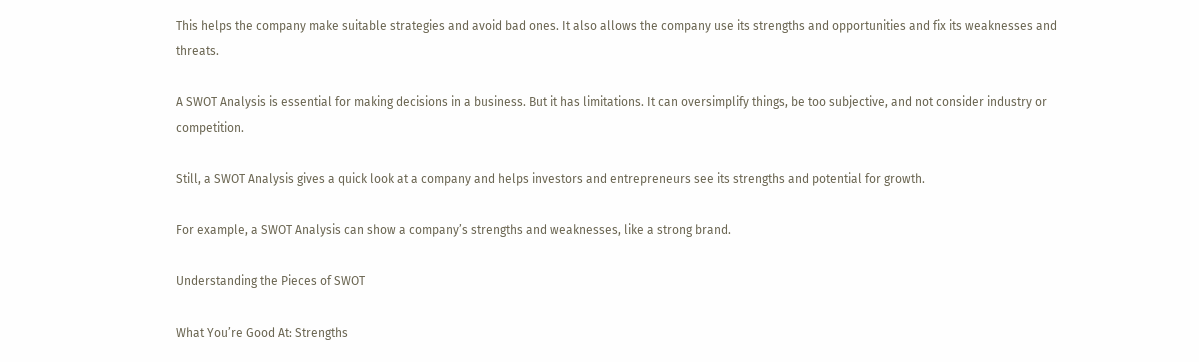This helps the company make suitable strategies and avoid bad ones. It also allows the company use its strengths and opportunities and fix its weaknesses and threats.

A SWOT Analysis is essential for making decisions in a business. But it has limitations. It can oversimplify things, be too subjective, and not consider industry or competition.

Still, a SWOT Analysis gives a quick look at a company and helps investors and entrepreneurs see its strengths and potential for growth.

For example, a SWOT Analysis can show a company’s strengths and weaknesses, like a strong brand.

Understanding the Pieces of SWOT

What You’re Good At: Strengths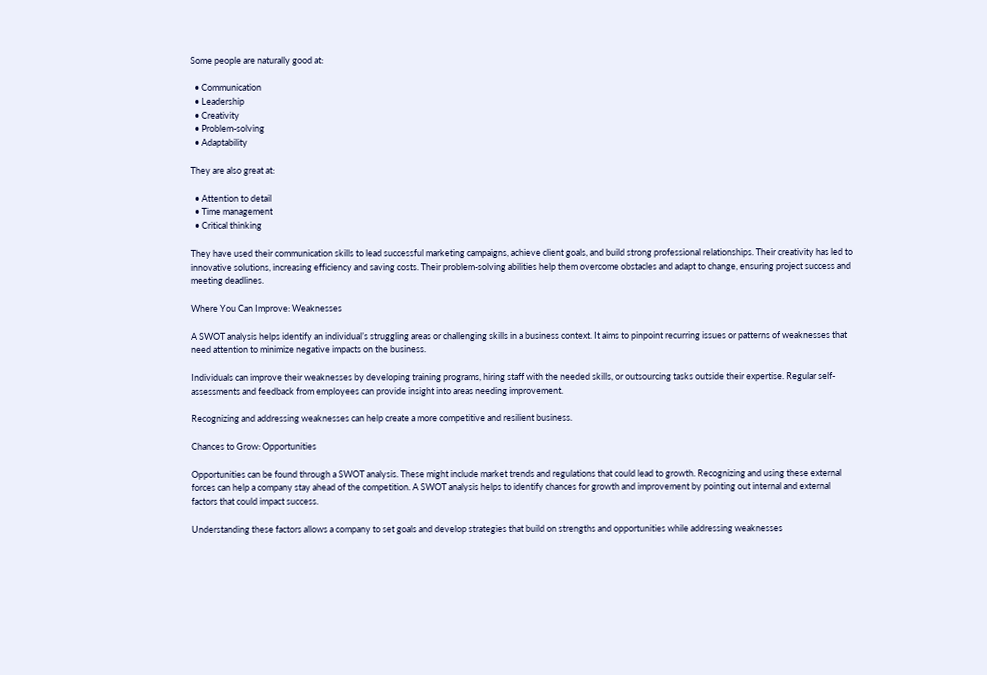Some people are naturally good at:

  • Communication
  • Leadership
  • Creativity
  • Problem-solving
  • Adaptability

They are also great at:

  • Attention to detail
  • Time management
  • Critical thinking

They have used their communication skills to lead successful marketing campaigns, achieve client goals, and build strong professional relationships. Their creativity has led to innovative solutions, increasing efficiency and saving costs. Their problem-solving abilities help them overcome obstacles and adapt to change, ensuring project success and meeting deadlines.

Where You Can Improve: Weaknesses

A SWOT analysis helps identify an individual’s struggling areas or challenging skills in a business context. It aims to pinpoint recurring issues or patterns of weaknesses that need attention to minimize negative impacts on the business.

Individuals can improve their weaknesses by developing training programs, hiring staff with the needed skills, or outsourcing tasks outside their expertise. Regular self-assessments and feedback from employees can provide insight into areas needing improvement.

Recognizing and addressing weaknesses can help create a more competitive and resilient business.

Chances to Grow: Opportunities

Opportunities can be found through a SWOT analysis. These might include market trends and regulations that could lead to growth. Recognizing and using these external forces can help a company stay ahead of the competition. A SWOT analysis helps to identify chances for growth and improvement by pointing out internal and external factors that could impact success.

Understanding these factors allows a company to set goals and develop strategies that build on strengths and opportunities while addressing weaknesses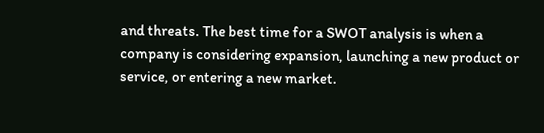and threats. The best time for a SWOT analysis is when a company is considering expansion, launching a new product or service, or entering a new market.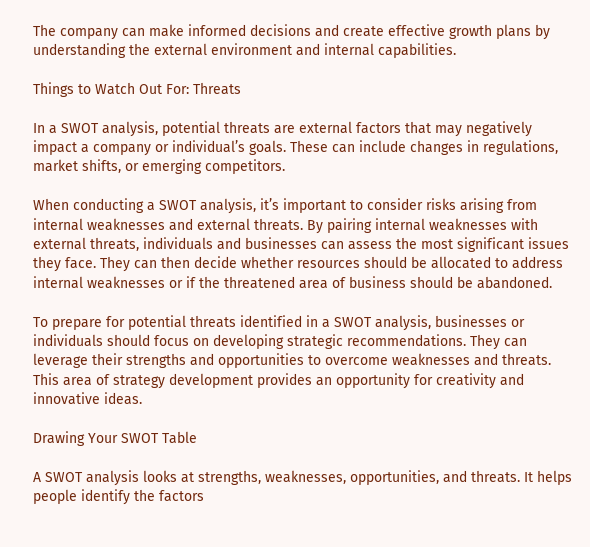The company can make informed decisions and create effective growth plans by understanding the external environment and internal capabilities.

Things to Watch Out For: Threats

In a SWOT analysis, potential threats are external factors that may negatively impact a company or individual’s goals. These can include changes in regulations, market shifts, or emerging competitors.

When conducting a SWOT analysis, it’s important to consider risks arising from internal weaknesses and external threats. By pairing internal weaknesses with external threats, individuals and businesses can assess the most significant issues they face. They can then decide whether resources should be allocated to address internal weaknesses or if the threatened area of business should be abandoned.

To prepare for potential threats identified in a SWOT analysis, businesses or individuals should focus on developing strategic recommendations. They can leverage their strengths and opportunities to overcome weaknesses and threats. This area of strategy development provides an opportunity for creativity and innovative ideas.

Drawing Your SWOT Table

A SWOT analysis looks at strengths, weaknesses, opportunities, and threats. It helps people identify the factors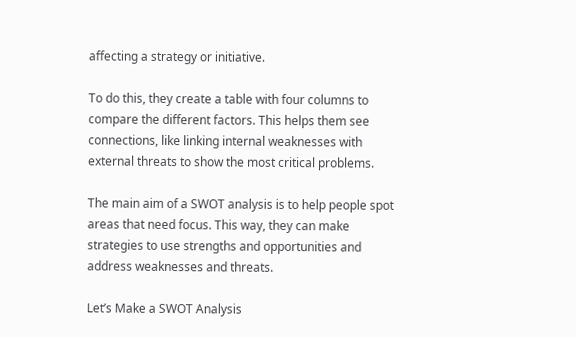affecting a strategy or initiative.

To do this, they create a table with four columns to compare the different factors. This helps them see connections, like linking internal weaknesses with external threats to show the most critical problems.

The main aim of a SWOT analysis is to help people spot areas that need focus. This way, they can make strategies to use strengths and opportunities and address weaknesses and threats.

Let’s Make a SWOT Analysis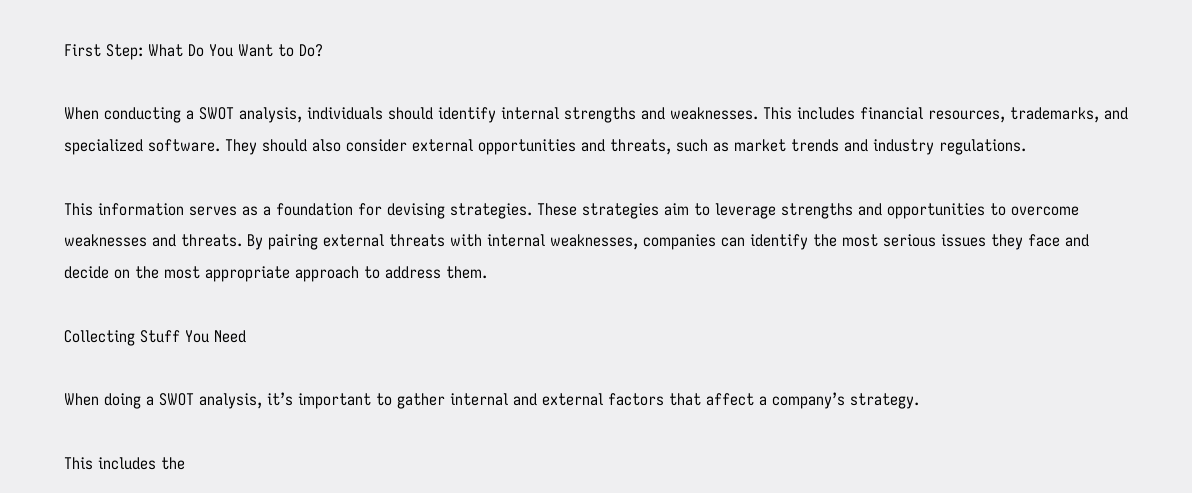First Step: What Do You Want to Do?

When conducting a SWOT analysis, individuals should identify internal strengths and weaknesses. This includes financial resources, trademarks, and specialized software. They should also consider external opportunities and threats, such as market trends and industry regulations.

This information serves as a foundation for devising strategies. These strategies aim to leverage strengths and opportunities to overcome weaknesses and threats. By pairing external threats with internal weaknesses, companies can identify the most serious issues they face and decide on the most appropriate approach to address them.

Collecting Stuff You Need

When doing a SWOT analysis, it’s important to gather internal and external factors that affect a company’s strategy.

This includes the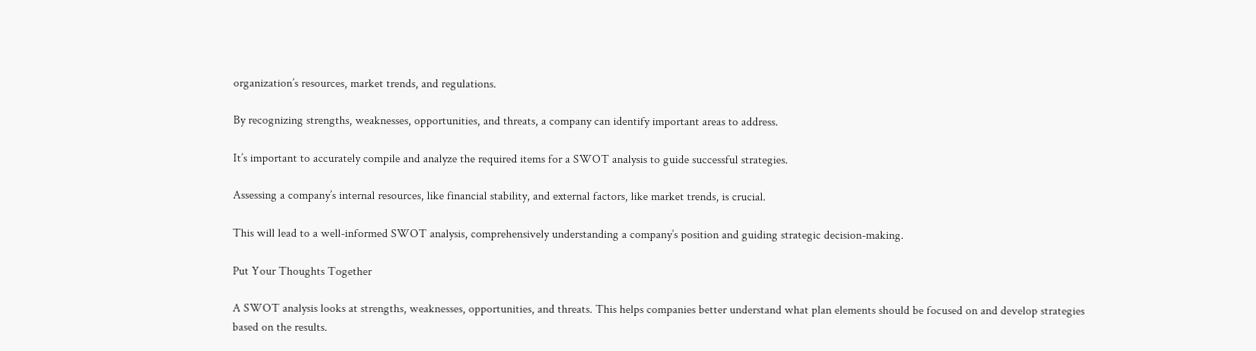organization’s resources, market trends, and regulations.

By recognizing strengths, weaknesses, opportunities, and threats, a company can identify important areas to address.

It’s important to accurately compile and analyze the required items for a SWOT analysis to guide successful strategies.

Assessing a company’s internal resources, like financial stability, and external factors, like market trends, is crucial.

This will lead to a well-informed SWOT analysis, comprehensively understanding a company’s position and guiding strategic decision-making.

Put Your Thoughts Together

A SWOT analysis looks at strengths, weaknesses, opportunities, and threats. This helps companies better understand what plan elements should be focused on and develop strategies based on the results.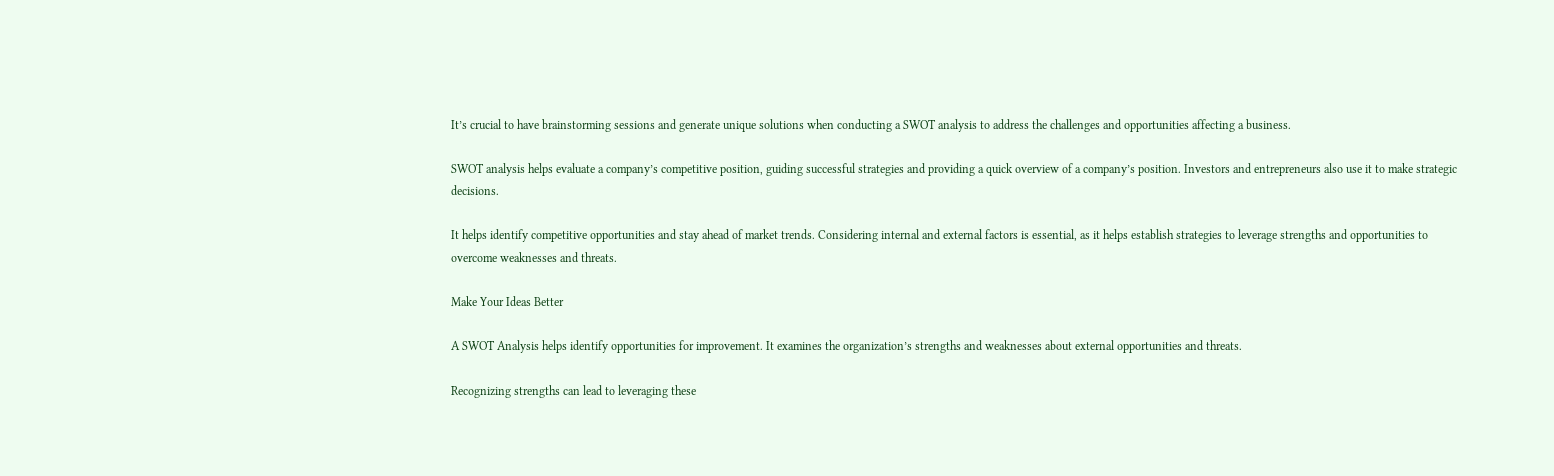It’s crucial to have brainstorming sessions and generate unique solutions when conducting a SWOT analysis to address the challenges and opportunities affecting a business.

SWOT analysis helps evaluate a company’s competitive position, guiding successful strategies and providing a quick overview of a company’s position. Investors and entrepreneurs also use it to make strategic decisions.

It helps identify competitive opportunities and stay ahead of market trends. Considering internal and external factors is essential, as it helps establish strategies to leverage strengths and opportunities to overcome weaknesses and threats.

Make Your Ideas Better

A SWOT Analysis helps identify opportunities for improvement. It examines the organization’s strengths and weaknesses about external opportunities and threats.

Recognizing strengths can lead to leveraging these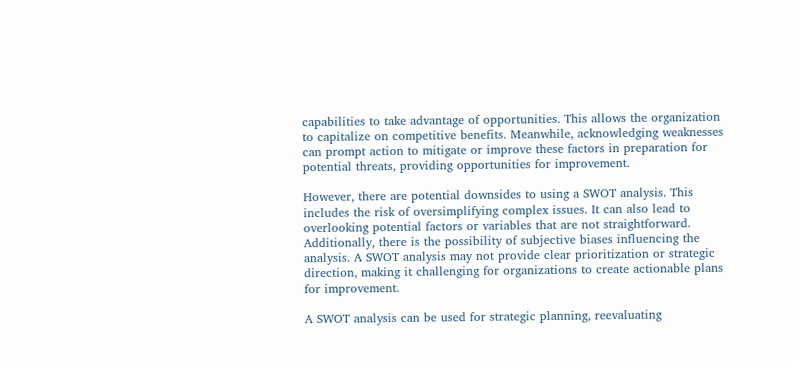capabilities to take advantage of opportunities. This allows the organization to capitalize on competitive benefits. Meanwhile, acknowledging weaknesses can prompt action to mitigate or improve these factors in preparation for potential threats, providing opportunities for improvement.

However, there are potential downsides to using a SWOT analysis. This includes the risk of oversimplifying complex issues. It can also lead to overlooking potential factors or variables that are not straightforward. Additionally, there is the possibility of subjective biases influencing the analysis. A SWOT analysis may not provide clear prioritization or strategic direction, making it challenging for organizations to create actionable plans for improvement.

A SWOT analysis can be used for strategic planning, reevaluating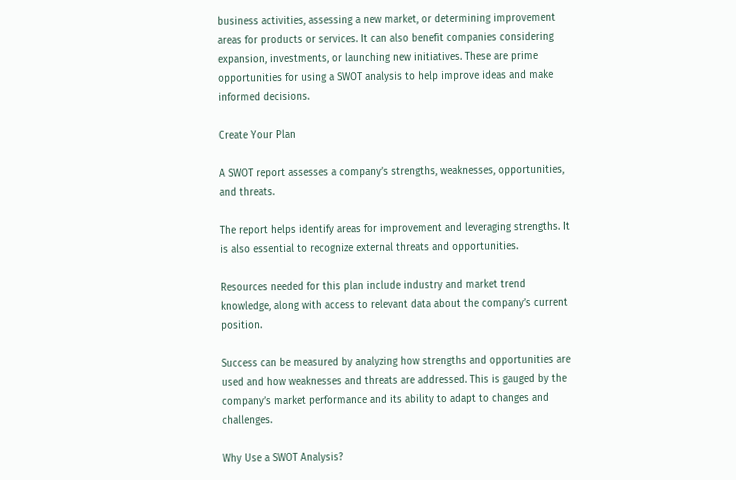business activities, assessing a new market, or determining improvement areas for products or services. It can also benefit companies considering expansion, investments, or launching new initiatives. These are prime opportunities for using a SWOT analysis to help improve ideas and make informed decisions.

Create Your Plan

A SWOT report assesses a company’s strengths, weaknesses, opportunities, and threats.

The report helps identify areas for improvement and leveraging strengths. It is also essential to recognize external threats and opportunities.

Resources needed for this plan include industry and market trend knowledge, along with access to relevant data about the company’s current position.

Success can be measured by analyzing how strengths and opportunities are used and how weaknesses and threats are addressed. This is gauged by the company’s market performance and its ability to adapt to changes and challenges.

Why Use a SWOT Analysis?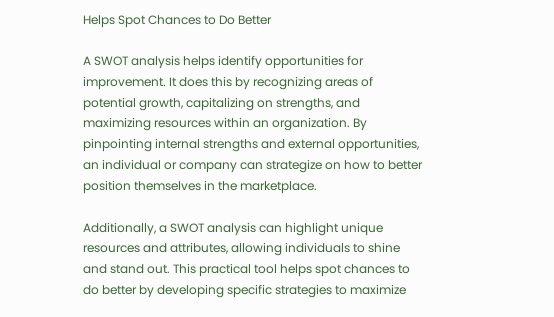Helps Spot Chances to Do Better

A SWOT analysis helps identify opportunities for improvement. It does this by recognizing areas of potential growth, capitalizing on strengths, and maximizing resources within an organization. By pinpointing internal strengths and external opportunities, an individual or company can strategize on how to better position themselves in the marketplace.

Additionally, a SWOT analysis can highlight unique resources and attributes, allowing individuals to shine and stand out. This practical tool helps spot chances to do better by developing specific strategies to maximize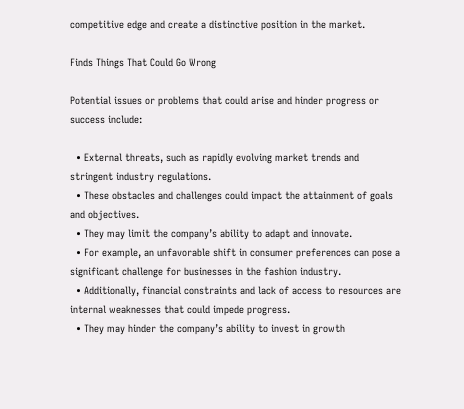competitive edge and create a distinctive position in the market.

Finds Things That Could Go Wrong

Potential issues or problems that could arise and hinder progress or success include:

  • External threats, such as rapidly evolving market trends and stringent industry regulations.
  • These obstacles and challenges could impact the attainment of goals and objectives.
  • They may limit the company’s ability to adapt and innovate.
  • For example, an unfavorable shift in consumer preferences can pose a significant challenge for businesses in the fashion industry.
  • Additionally, financial constraints and lack of access to resources are internal weaknesses that could impede progress.
  • They may hinder the company’s ability to invest in growth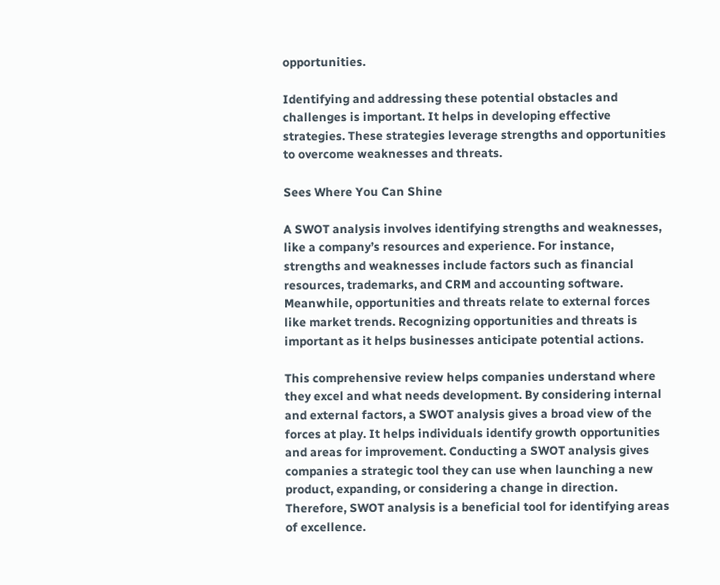opportunities.

Identifying and addressing these potential obstacles and challenges is important. It helps in developing effective strategies. These strategies leverage strengths and opportunities to overcome weaknesses and threats.

Sees Where You Can Shine

A SWOT analysis involves identifying strengths and weaknesses, like a company’s resources and experience. For instance, strengths and weaknesses include factors such as financial resources, trademarks, and CRM and accounting software. Meanwhile, opportunities and threats relate to external forces like market trends. Recognizing opportunities and threats is important as it helps businesses anticipate potential actions.

This comprehensive review helps companies understand where they excel and what needs development. By considering internal and external factors, a SWOT analysis gives a broad view of the forces at play. It helps individuals identify growth opportunities and areas for improvement. Conducting a SWOT analysis gives companies a strategic tool they can use when launching a new product, expanding, or considering a change in direction. Therefore, SWOT analysis is a beneficial tool for identifying areas of excellence.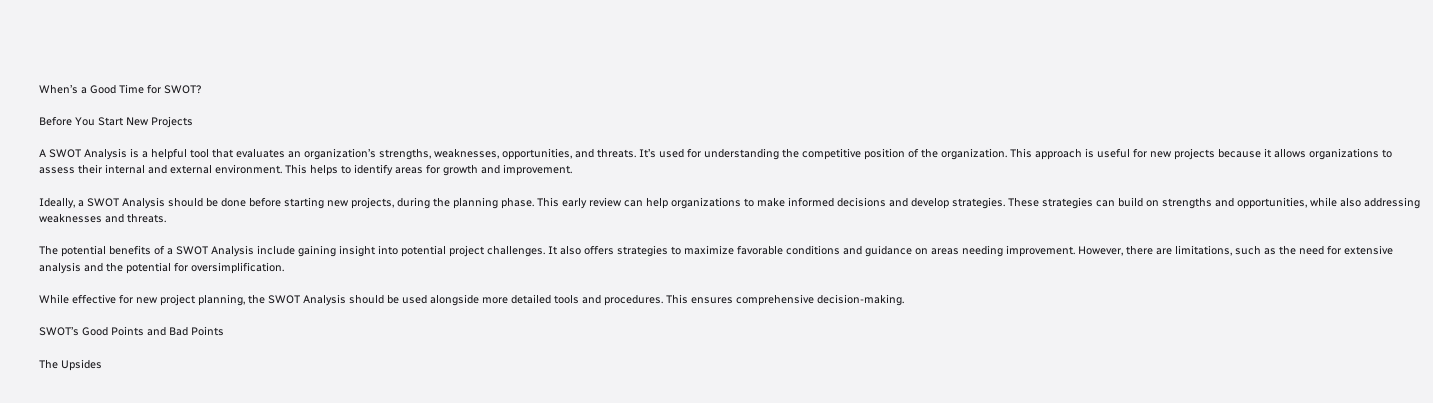When’s a Good Time for SWOT?

Before You Start New Projects

A SWOT Analysis is a helpful tool that evaluates an organization’s strengths, weaknesses, opportunities, and threats. It’s used for understanding the competitive position of the organization. This approach is useful for new projects because it allows organizations to assess their internal and external environment. This helps to identify areas for growth and improvement.

Ideally, a SWOT Analysis should be done before starting new projects, during the planning phase. This early review can help organizations to make informed decisions and develop strategies. These strategies can build on strengths and opportunities, while also addressing weaknesses and threats.

The potential benefits of a SWOT Analysis include gaining insight into potential project challenges. It also offers strategies to maximize favorable conditions and guidance on areas needing improvement. However, there are limitations, such as the need for extensive analysis and the potential for oversimplification.

While effective for new project planning, the SWOT Analysis should be used alongside more detailed tools and procedures. This ensures comprehensive decision-making.

SWOT’s Good Points and Bad Points

The Upsides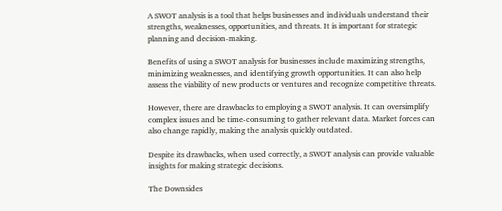A SWOT analysis is a tool that helps businesses and individuals understand their strengths, weaknesses, opportunities, and threats. It is important for strategic planning and decision-making.

Benefits of using a SWOT analysis for businesses include maximizing strengths, minimizing weaknesses, and identifying growth opportunities. It can also help assess the viability of new products or ventures and recognize competitive threats.

However, there are drawbacks to employing a SWOT analysis. It can oversimplify complex issues and be time-consuming to gather relevant data. Market forces can also change rapidly, making the analysis quickly outdated.

Despite its drawbacks, when used correctly, a SWOT analysis can provide valuable insights for making strategic decisions.

The Downsides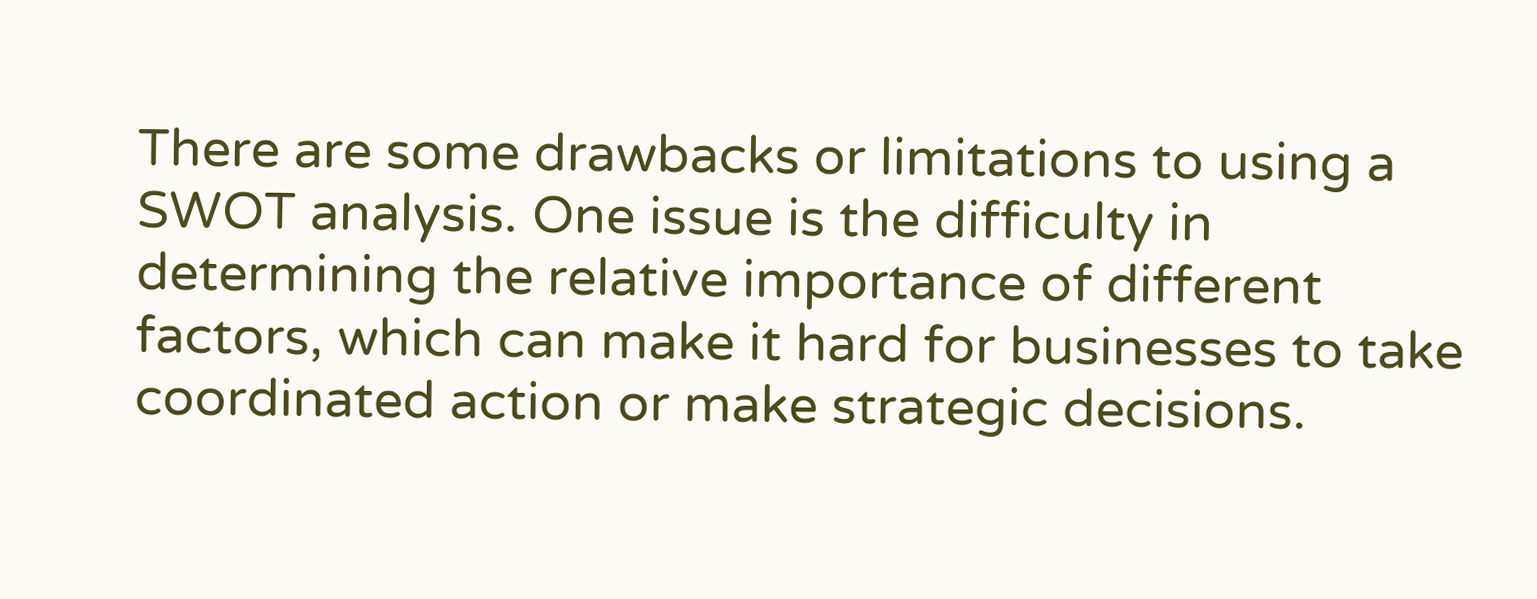There are some drawbacks or limitations to using a SWOT analysis. One issue is the difficulty in determining the relative importance of different factors, which can make it hard for businesses to take coordinated action or make strategic decisions.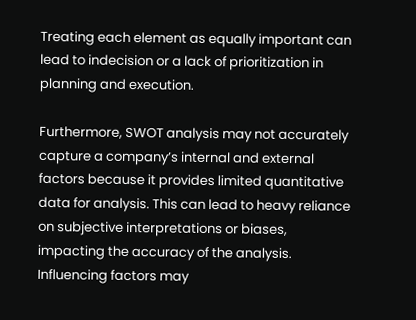Treating each element as equally important can lead to indecision or a lack of prioritization in planning and execution.

Furthermore, SWOT analysis may not accurately capture a company’s internal and external factors because it provides limited quantitative data for analysis. This can lead to heavy reliance on subjective interpretations or biases, impacting the accuracy of the analysis. Influencing factors may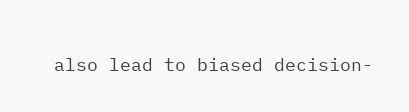also lead to biased decision-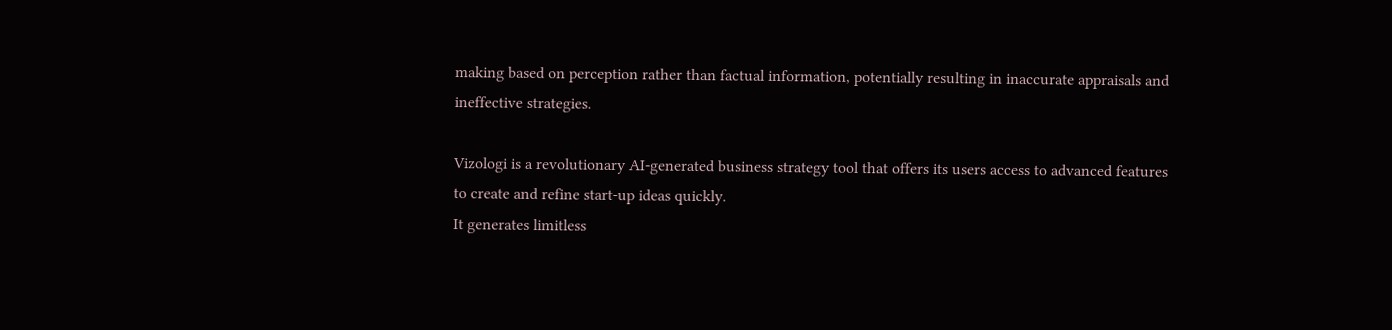making based on perception rather than factual information, potentially resulting in inaccurate appraisals and ineffective strategies.

Vizologi is a revolutionary AI-generated business strategy tool that offers its users access to advanced features to create and refine start-up ideas quickly.
It generates limitless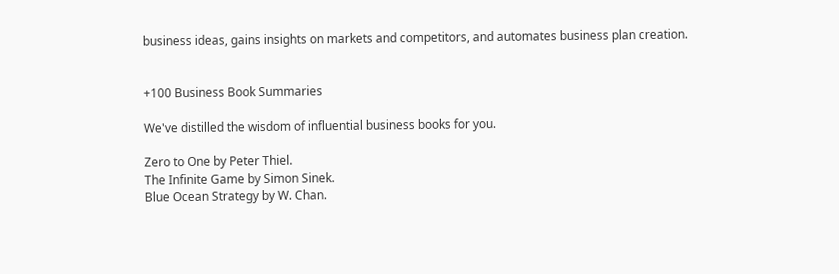business ideas, gains insights on markets and competitors, and automates business plan creation.


+100 Business Book Summaries

We've distilled the wisdom of influential business books for you.

Zero to One by Peter Thiel.
The Infinite Game by Simon Sinek.
Blue Ocean Strategy by W. Chan.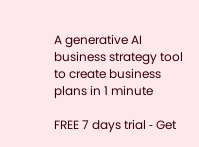A generative AI business strategy tool to create business plans in 1 minute

FREE 7 days trial ‐ Get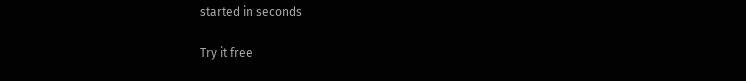started in seconds

Try it free